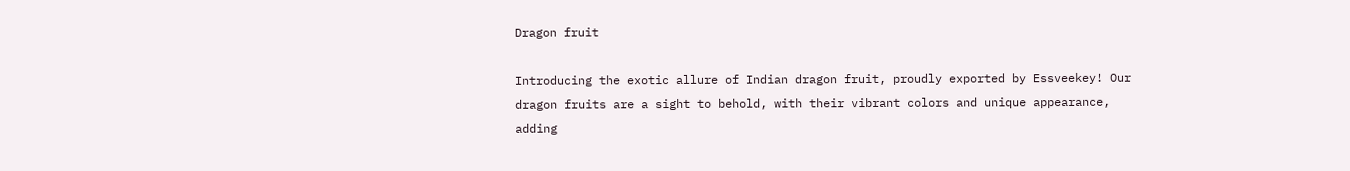Dragon fruit

Introducing the exotic allure of Indian dragon fruit, proudly exported by Essveekey! Our dragon fruits are a sight to behold, with their vibrant colors and unique appearance, adding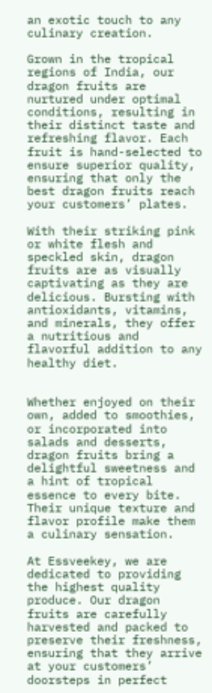an exotic touch to any culinary creation.

Grown in the tropical regions of India, our dragon fruits are nurtured under optimal conditions, resulting in their distinct taste and refreshing flavor. Each fruit is hand-selected to ensure superior quality, ensuring that only the best dragon fruits reach your customers’ plates.

With their striking pink or white flesh and speckled skin, dragon fruits are as visually captivating as they are delicious. Bursting with antioxidants, vitamins, and minerals, they offer a nutritious and flavorful addition to any healthy diet.


Whether enjoyed on their own, added to smoothies, or incorporated into salads and desserts, dragon fruits bring a delightful sweetness and a hint of tropical essence to every bite. Their unique texture and flavor profile make them a culinary sensation.

At Essveekey, we are dedicated to providing the highest quality produce. Our dragon fruits are carefully harvested and packed to preserve their freshness, ensuring that they arrive at your customers’ doorsteps in perfect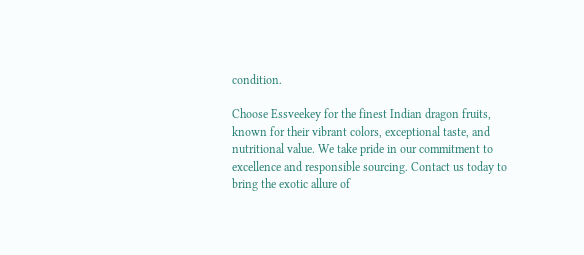condition.

Choose Essveekey for the finest Indian dragon fruits, known for their vibrant colors, exceptional taste, and nutritional value. We take pride in our commitment to excellence and responsible sourcing. Contact us today to bring the exotic allure of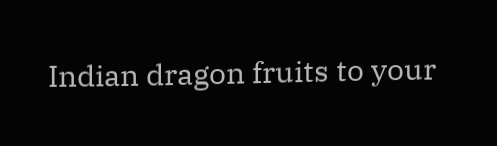Indian dragon fruits to your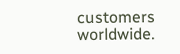customers worldwide.